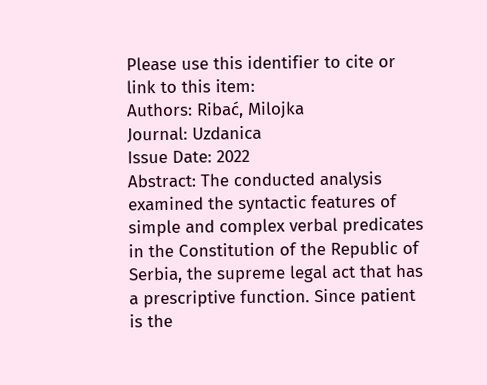Please use this identifier to cite or link to this item:
Authors: Ribać, Milojka
Journal: Uzdanica
Issue Date: 2022
Abstract: The conducted analysis examined the syntactic features of simple and complex verbal predicates in the Constitution of the Republic of Serbia, the supreme legal act that has a prescriptive function. Since patient is the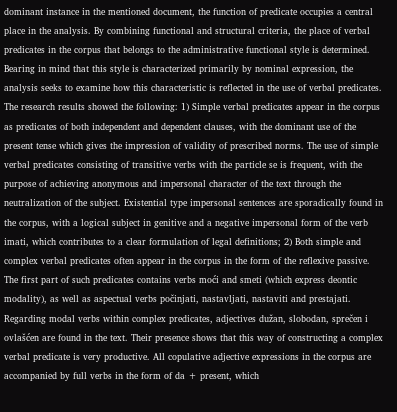dominant instance in the mentioned document, the function of predicate occupies a central place in the analysis. By combining functional and structural criteria, the place of verbal predicates in the corpus that belongs to the administrative functional style is determined. Bearing in mind that this style is characterized primarily by nominal expression, the analysis seeks to examine how this characteristic is reflected in the use of verbal predicates. The research results showed the following: 1) Simple verbal predicates appear in the corpus as predicates of both independent and dependent clauses, with the dominant use of the present tense which gives the impression of validity of prescribed norms. The use of simple verbal predicates consisting of transitive verbs with the particle se is frequent, with the purpose of achieving anonymous and impersonal character of the text through the neutralization of the subject. Existential type impersonal sentences are sporadically found in the corpus, with a logical subject in genitive and a negative impersonal form of the verb imati, which contributes to a clear formulation of legal definitions; 2) Both simple and complex verbal predicates often appear in the corpus in the form of the reflexive passive. The first part of such predicates contains verbs moći and smeti (which express deontic modality), as well as aspectual verbs počinjati, nastavljati, nastaviti and prestajati. Regarding modal verbs within complex predicates, adjectives dužan, slobodan, sprečen i ovlašćen are found in the text. Their presence shows that this way of constructing a complex verbal predicate is very productive. All copulative adjective expressions in the corpus are accompanied by full verbs in the form of da + present, which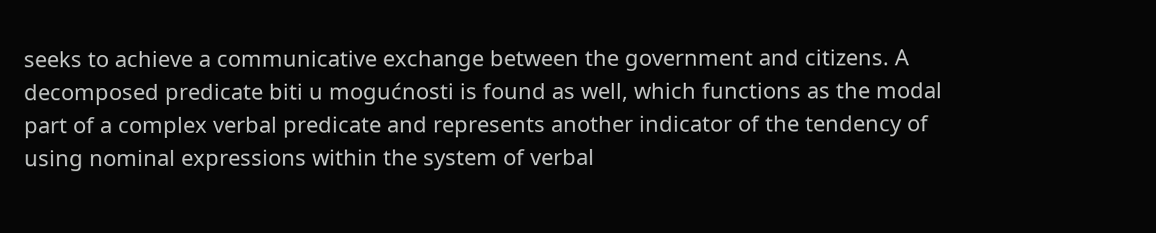seeks to achieve a communicative exchange between the government and citizens. A decomposed predicate biti u mogućnosti is found as well, which functions as the modal part of a complex verbal predicate and represents another indicator of the tendency of using nominal expressions within the system of verbal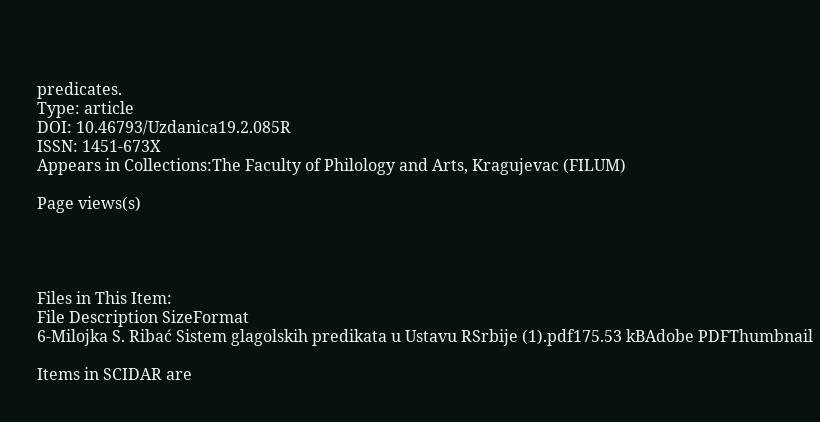predicates.
Type: article
DOI: 10.46793/Uzdanica19.2.085R
ISSN: 1451-673X
Appears in Collections:The Faculty of Philology and Arts, Kragujevac (FILUM)

Page views(s)




Files in This Item:
File Description SizeFormat
6-Milojka S. Ribać Sistem glagolskih predikata u Ustavu RSrbije (1).pdf175.53 kBAdobe PDFThumbnail

Items in SCIDAR are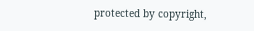protected by copyright,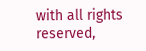with all rights reserved,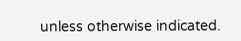unless otherwise indicated.